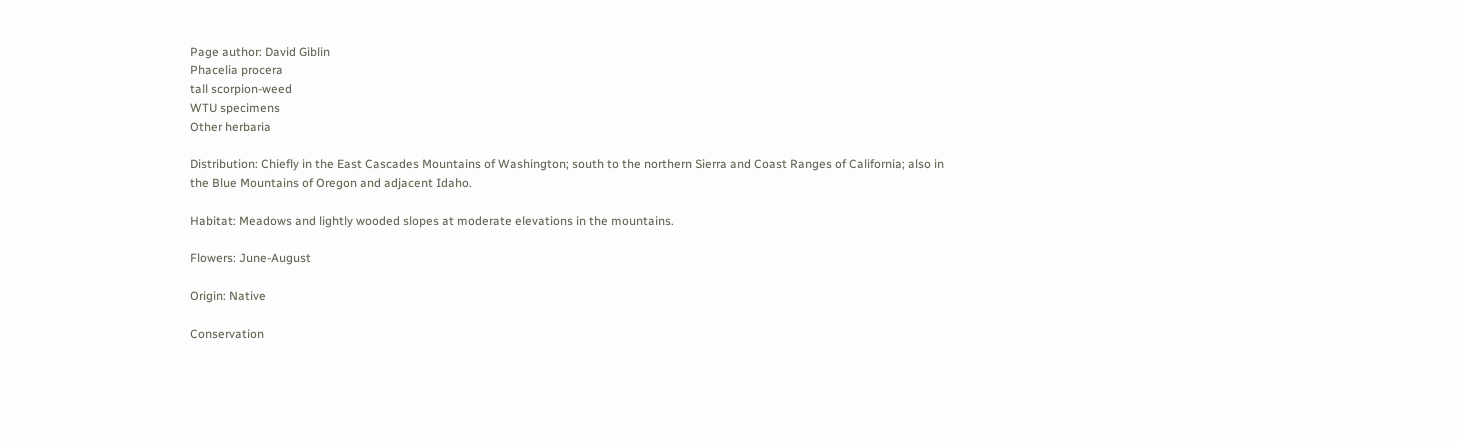Page author: David Giblin
Phacelia procera
tall scorpion-weed
WTU specimens
Other herbaria

Distribution: Chiefly in the East Cascades Mountains of Washington; south to the northern Sierra and Coast Ranges of California; also in the Blue Mountains of Oregon and adjacent Idaho.

Habitat: Meadows and lightly wooded slopes at moderate elevations in the mountains.

Flowers: June-August

Origin: Native

Conservation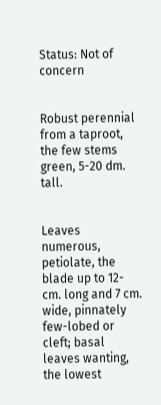Status: Not of concern


Robust perennial from a taproot, the few stems green, 5-20 dm. tall.


Leaves numerous, petiolate, the blade up to 12- cm. long and 7 cm. wide, pinnately few-lobed or cleft; basal leaves wanting, the lowest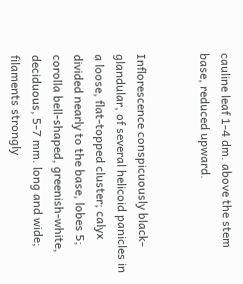cauline leaf 1-4 dm. above the stem base, reduced upward.


Inflorescence conspicuously black-glandular, of several helicoid panicles in a loose, flat-topped cluster; calyx divided nearly to the base, lobes 5; corolla bell-shaped, greenish-white, deciduous, 5-7 mm. long and wide; filaments strongly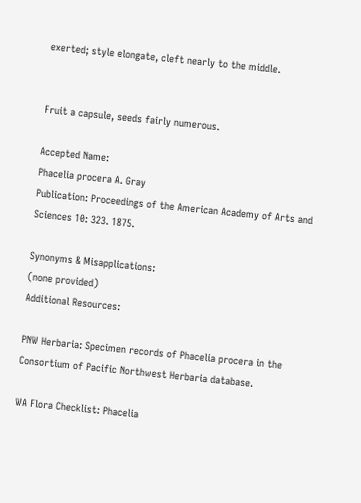exerted; style elongate, cleft nearly to the middle.


Fruit a capsule, seeds fairly numerous.

Accepted Name:
Phacelia procera A. Gray
Publication: Proceedings of the American Academy of Arts and Sciences 10: 323. 1875.

Synonyms & Misapplications:
(none provided)
Additional Resources:

PNW Herbaria: Specimen records of Phacelia procera in the Consortium of Pacific Northwest Herbaria database.

WA Flora Checklist: Phacelia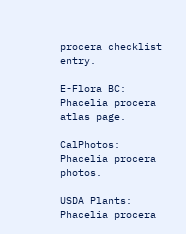procera checklist entry.

E-Flora BC: Phacelia procera atlas page.

CalPhotos: Phacelia procera photos.

USDA Plants: Phacelia procera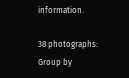information.

38 photographs:
Group by